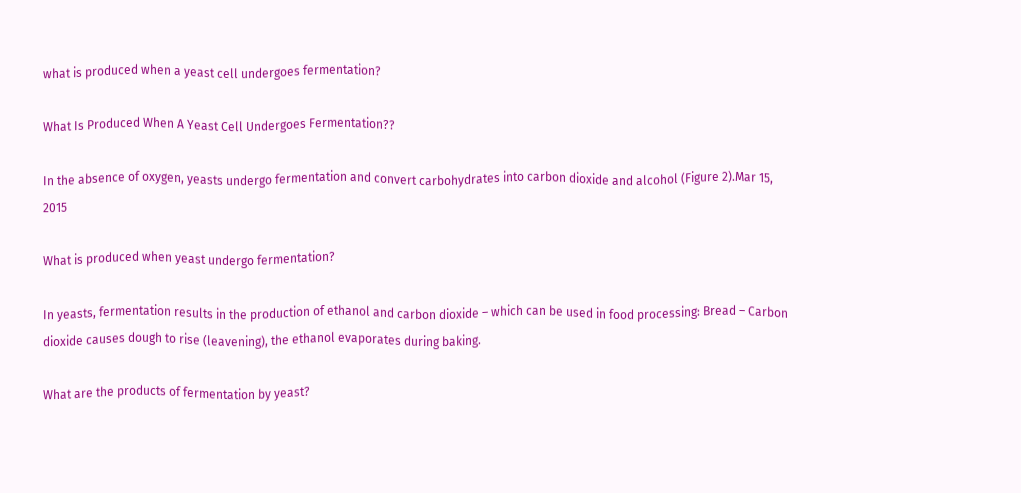what is produced when a yeast cell undergoes fermentation?

What Is Produced When A Yeast Cell Undergoes Fermentation??

In the absence of oxygen, yeasts undergo fermentation and convert carbohydrates into carbon dioxide and alcohol (Figure 2).Mar 15, 2015

What is produced when yeast undergo fermentation?

In yeasts, fermentation results in the production of ethanol and carbon dioxide – which can be used in food processing: Bread – Carbon dioxide causes dough to rise (leavening), the ethanol evaporates during baking.

What are the products of fermentation by yeast?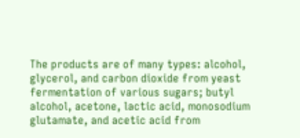The products are of many types: alcohol, glycerol, and carbon dioxide from yeast fermentation of various sugars; butyl alcohol, acetone, lactic acid, monosodium glutamate, and acetic acid from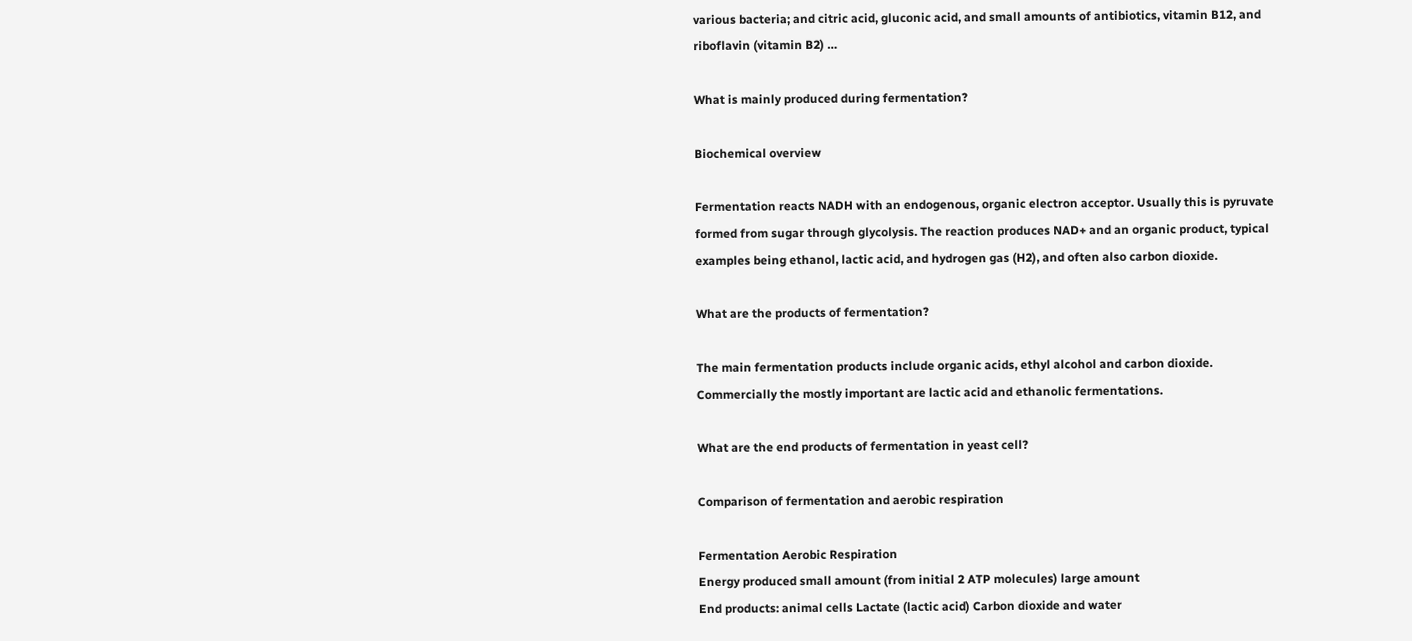various bacteria; and citric acid, gluconic acid, and small amounts of antibiotics, vitamin B12, and riboflavin (vitamin B2) …

What is mainly produced during fermentation?

Biochemical overview

Fermentation reacts NADH with an endogenous, organic electron acceptor. Usually this is pyruvate formed from sugar through glycolysis. The reaction produces NAD+ and an organic product, typical examples being ethanol, lactic acid, and hydrogen gas (H2), and often also carbon dioxide.

What are the products of fermentation?

The main fermentation products include organic acids, ethyl alcohol and carbon dioxide. Commercially the mostly important are lactic acid and ethanolic fermentations.

What are the end products of fermentation in yeast cell?

Comparison of fermentation and aerobic respiration

Fermentation Aerobic Respiration
Energy produced small amount (from initial 2 ATP molecules) large amount
End products: animal cells Lactate (lactic acid) Carbon dioxide and water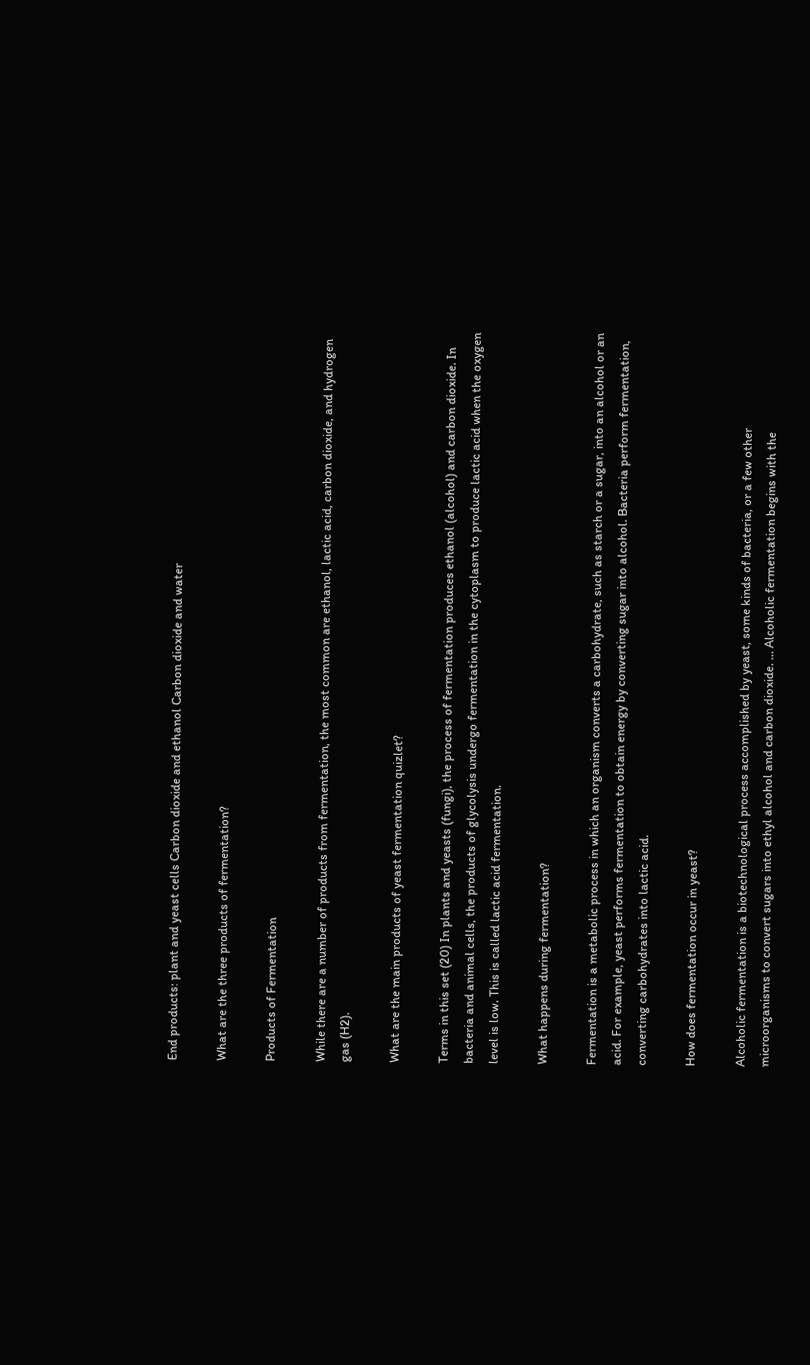End products: plant and yeast cells Carbon dioxide and ethanol Carbon dioxide and water

What are the three products of fermentation?

Products of Fermentation

While there are a number of products from fermentation, the most common are ethanol, lactic acid, carbon dioxide, and hydrogen gas (H2).

What are the main products of yeast fermentation quizlet?

Terms in this set (20) In plants and yeasts (fungi), the process of fermentation produces ethanol (alcohol) and carbon dioxide. In bacteria and animal cells, the products of glycolysis undergo fermentation in the cytoplasm to produce lactic acid when the oxygen level is low. This is called lactic acid fermentation.

What happens during fermentation?

Fermentation is a metabolic process in which an organism converts a carbohydrate, such as starch or a sugar, into an alcohol or an acid. For example, yeast performs fermentation to obtain energy by converting sugar into alcohol. Bacteria perform fermentation, converting carbohydrates into lactic acid.

How does fermentation occur in yeast?

Alcoholic fermentation is a biotechnological process accomplished by yeast, some kinds of bacteria, or a few other microorganisms to convert sugars into ethyl alcohol and carbon dioxide. … Alcoholic fermentation begins with the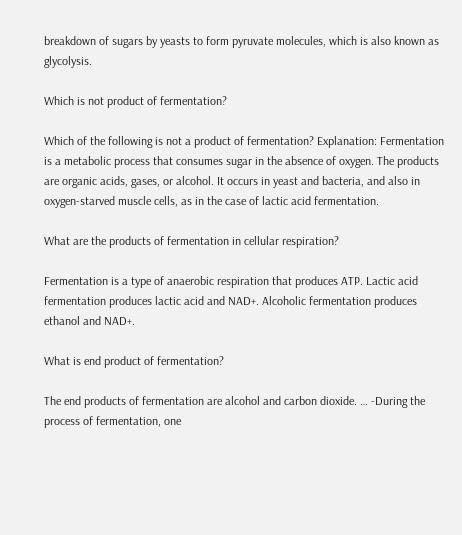breakdown of sugars by yeasts to form pyruvate molecules, which is also known as glycolysis.

Which is not product of fermentation?

Which of the following is not a product of fermentation? Explanation: Fermentation is a metabolic process that consumes sugar in the absence of oxygen. The products are organic acids, gases, or alcohol. It occurs in yeast and bacteria, and also in oxygen-starved muscle cells, as in the case of lactic acid fermentation.

What are the products of fermentation in cellular respiration?

Fermentation is a type of anaerobic respiration that produces ATP. Lactic acid fermentation produces lactic acid and NAD+. Alcoholic fermentation produces ethanol and NAD+.

What is end product of fermentation?

The end products of fermentation are alcohol and carbon dioxide. … -During the process of fermentation, one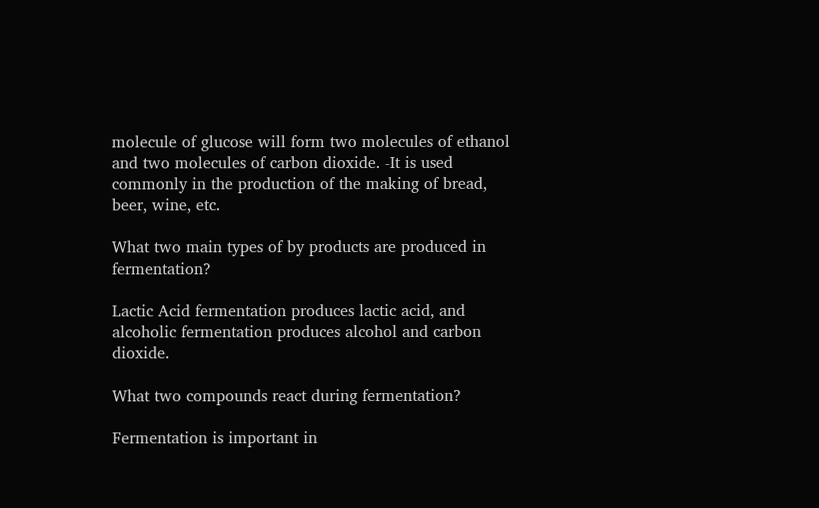molecule of glucose will form two molecules of ethanol and two molecules of carbon dioxide. -It is used commonly in the production of the making of bread, beer, wine, etc.

What two main types of by products are produced in fermentation?

Lactic Acid fermentation produces lactic acid, and alcoholic fermentation produces alcohol and carbon dioxide.

What two compounds react during fermentation?

Fermentation is important in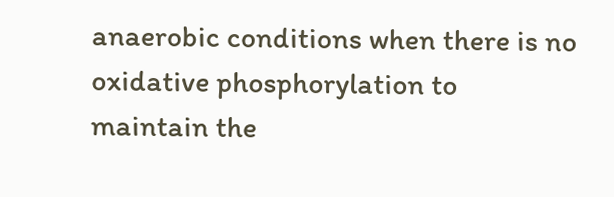anaerobic conditions when there is no oxidative phosphorylation to maintain the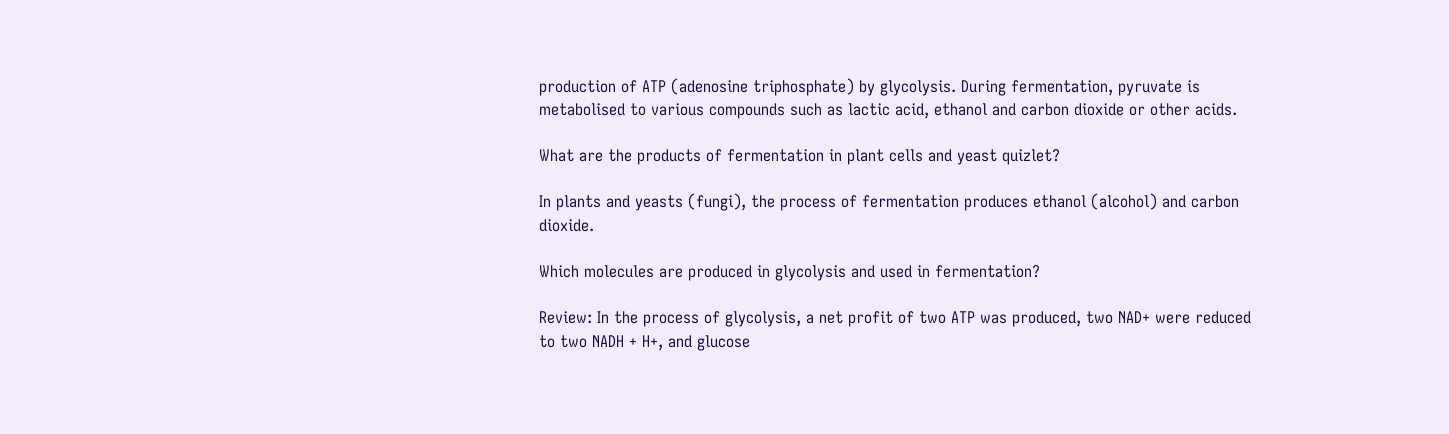production of ATP (adenosine triphosphate) by glycolysis. During fermentation, pyruvate is metabolised to various compounds such as lactic acid, ethanol and carbon dioxide or other acids.

What are the products of fermentation in plant cells and yeast quizlet?

In plants and yeasts (fungi), the process of fermentation produces ethanol (alcohol) and carbon dioxide.

Which molecules are produced in glycolysis and used in fermentation?

Review: In the process of glycolysis, a net profit of two ATP was produced, two NAD+ were reduced to two NADH + H+, and glucose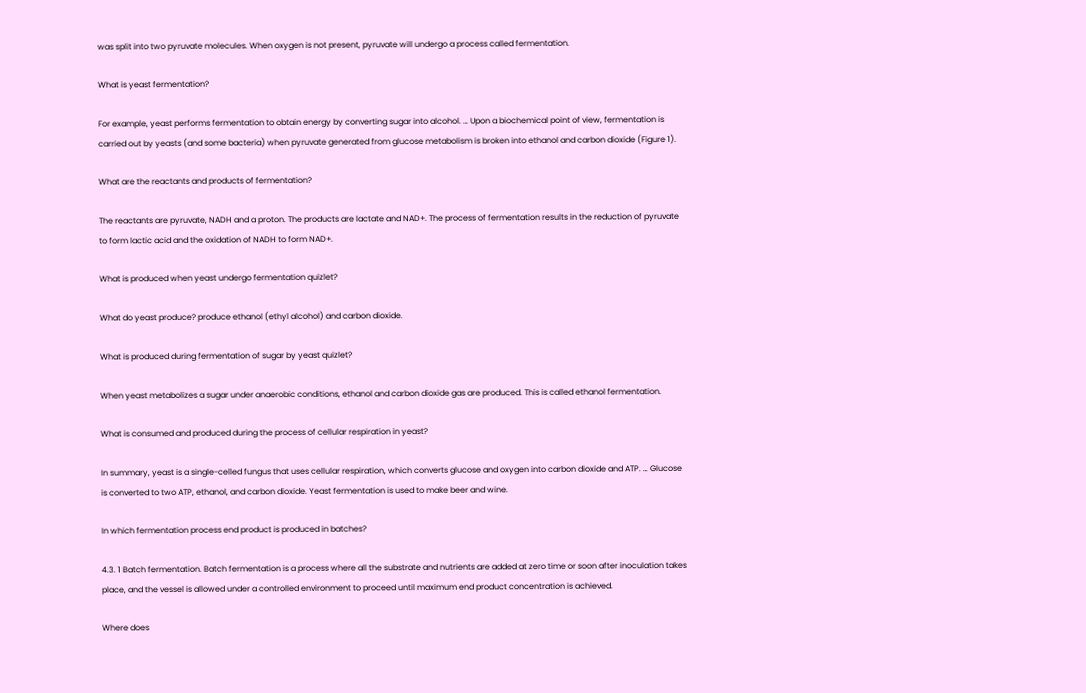was split into two pyruvate molecules. When oxygen is not present, pyruvate will undergo a process called fermentation.

What is yeast fermentation?

For example, yeast performs fermentation to obtain energy by converting sugar into alcohol. … Upon a biochemical point of view, fermentation is carried out by yeasts (and some bacteria) when pyruvate generated from glucose metabolism is broken into ethanol and carbon dioxide (Figure 1).

What are the reactants and products of fermentation?

The reactants are pyruvate, NADH and a proton. The products are lactate and NAD+. The process of fermentation results in the reduction of pyruvate to form lactic acid and the oxidation of NADH to form NAD+.

What is produced when yeast undergo fermentation quizlet?

What do yeast produce? produce ethanol (ethyl alcohol) and carbon dioxide.

What is produced during fermentation of sugar by yeast quizlet?

When yeast metabolizes a sugar under anaerobic conditions, ethanol and carbon dioxide gas are produced. This is called ethanol fermentation.

What is consumed and produced during the process of cellular respiration in yeast?

In summary, yeast is a single-celled fungus that uses cellular respiration, which converts glucose and oxygen into carbon dioxide and ATP. … Glucose is converted to two ATP, ethanol, and carbon dioxide. Yeast fermentation is used to make beer and wine.

In which fermentation process end product is produced in batches?

4.3. 1 Batch fermentation. Batch fermentation is a process where all the substrate and nutrients are added at zero time or soon after inoculation takes place, and the vessel is allowed under a controlled environment to proceed until maximum end product concentration is achieved.

Where does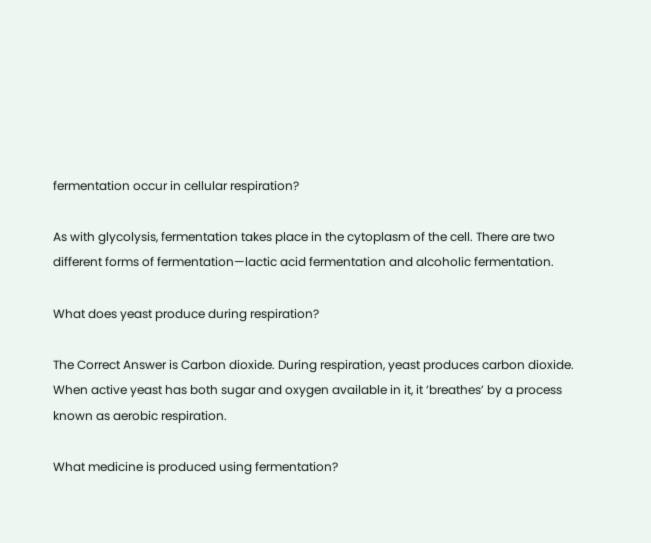fermentation occur in cellular respiration?

As with glycolysis, fermentation takes place in the cytoplasm of the cell. There are two different forms of fermentation—lactic acid fermentation and alcoholic fermentation.

What does yeast produce during respiration?

The Correct Answer is Carbon dioxide. During respiration, yeast produces carbon dioxide. When active yeast has both sugar and oxygen available in it, it ‘breathes’ by a process known as aerobic respiration.

What medicine is produced using fermentation?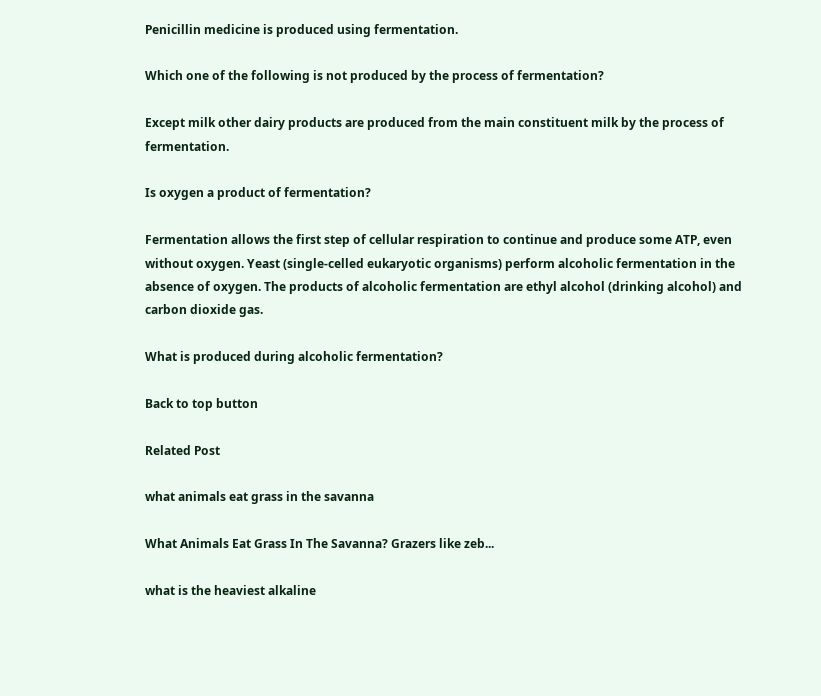Penicillin medicine is produced using fermentation.

Which one of the following is not produced by the process of fermentation?

Except milk other dairy products are produced from the main constituent milk by the process of fermentation.

Is oxygen a product of fermentation?

Fermentation allows the first step of cellular respiration to continue and produce some ATP, even without oxygen. Yeast (single-celled eukaryotic organisms) perform alcoholic fermentation in the absence of oxygen. The products of alcoholic fermentation are ethyl alcohol (drinking alcohol) and carbon dioxide gas.

What is produced during alcoholic fermentation?

Back to top button

Related Post

what animals eat grass in the savanna

What Animals Eat Grass In The Savanna? Grazers like zeb...

what is the heaviest alkaline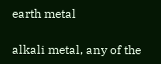earth metal

alkali metal, any of the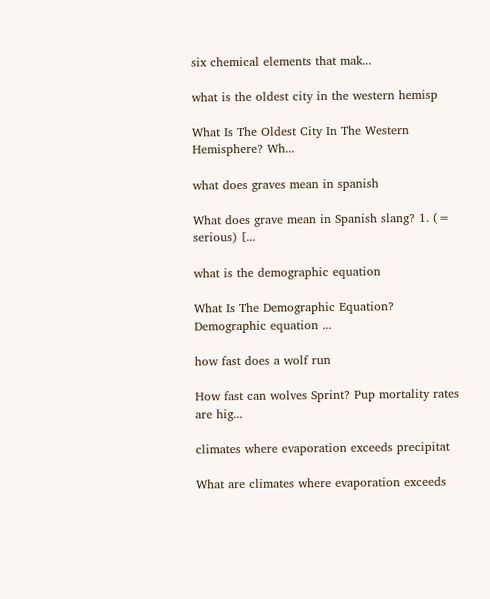six chemical elements that mak...

what is the oldest city in the western hemisp

What Is The Oldest City In The Western Hemisphere? Wh...

what does graves mean in spanish

What does grave mean in Spanish slang? 1. (= serious) [...

what is the demographic equation

What Is The Demographic Equation? Demographic equation ...

how fast does a wolf run

How fast can wolves Sprint? Pup mortality rates are hig...

climates where evaporation exceeds precipitat

What are climates where evaporation exceeds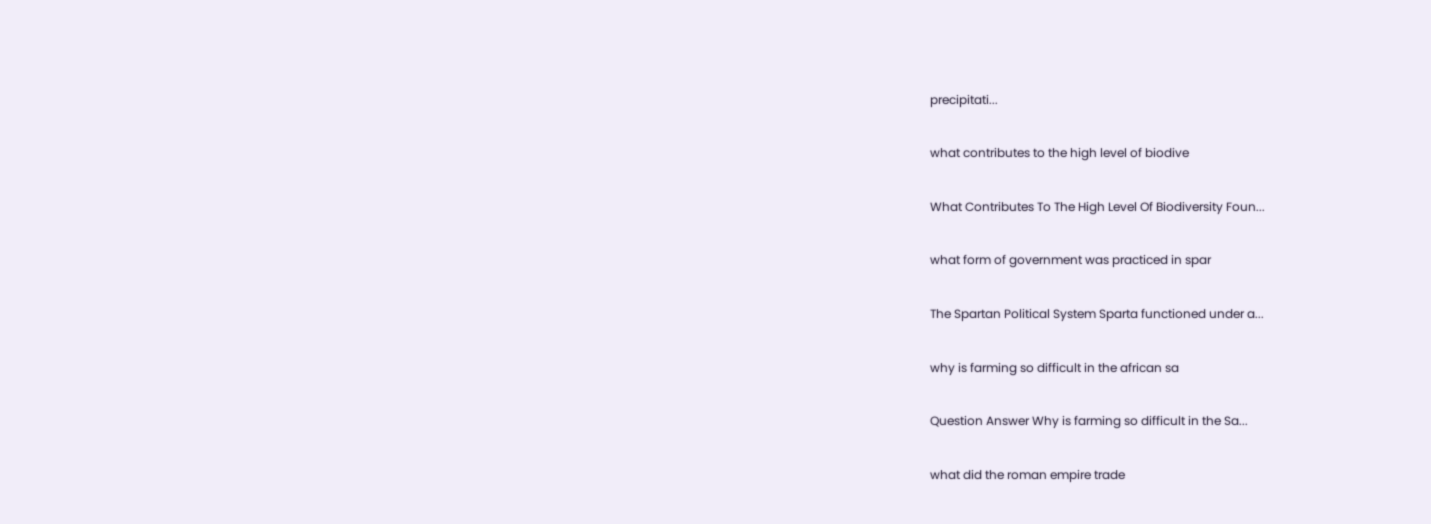precipitati...

what contributes to the high level of biodive

What Contributes To The High Level Of Biodiversity Foun...

what form of government was practiced in spar

The Spartan Political System Sparta functioned under a...

why is farming so difficult in the african sa

Question Answer Why is farming so difficult in the Sa...

what did the roman empire trade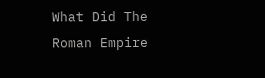What Did The Roman Empire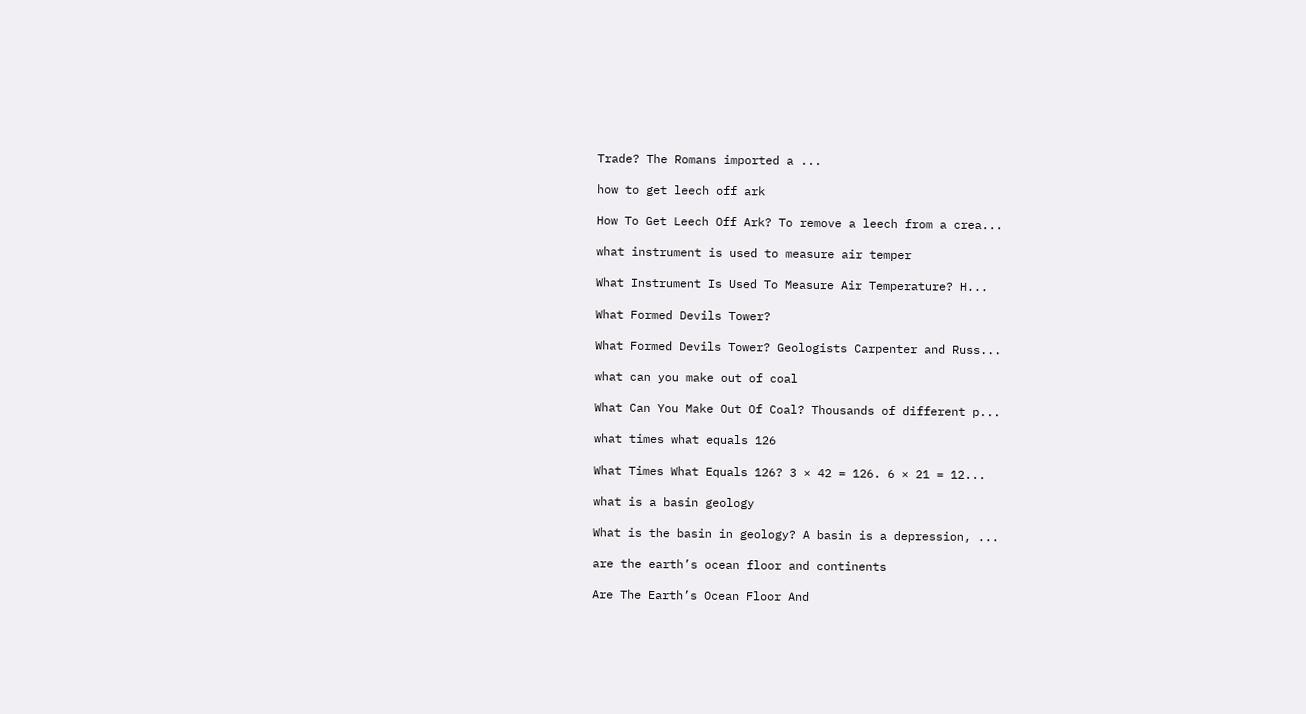Trade? The Romans imported a ...

how to get leech off ark

How To Get Leech Off Ark? To remove a leech from a crea...

what instrument is used to measure air temper

What Instrument Is Used To Measure Air Temperature? H...

What Formed Devils Tower?

What Formed Devils Tower? Geologists Carpenter and Russ...

what can you make out of coal

What Can You Make Out Of Coal? Thousands of different p...

what times what equals 126

What Times What Equals 126? 3 × 42 = 126. 6 × 21 = 12...

what is a basin geology

What is the basin in geology? A basin is a depression, ...

are the earth’s ocean floor and continents

Are The Earth’s Ocean Floor And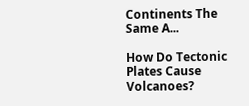Continents The Same A...

How Do Tectonic Plates Cause Volcanoes?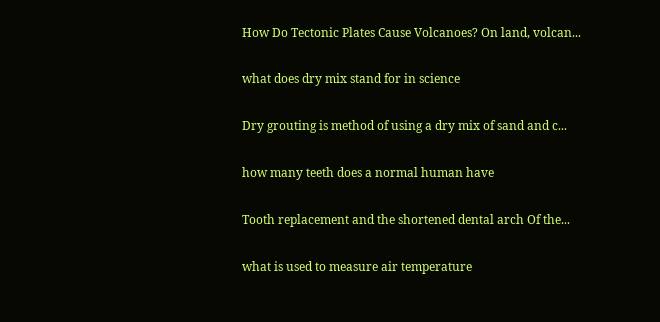How Do Tectonic Plates Cause Volcanoes? On land, volcan...

what does dry mix stand for in science

Dry grouting is method of using a dry mix of sand and c...

how many teeth does a normal human have

Tooth replacement and the shortened dental arch Of the...

what is used to measure air temperature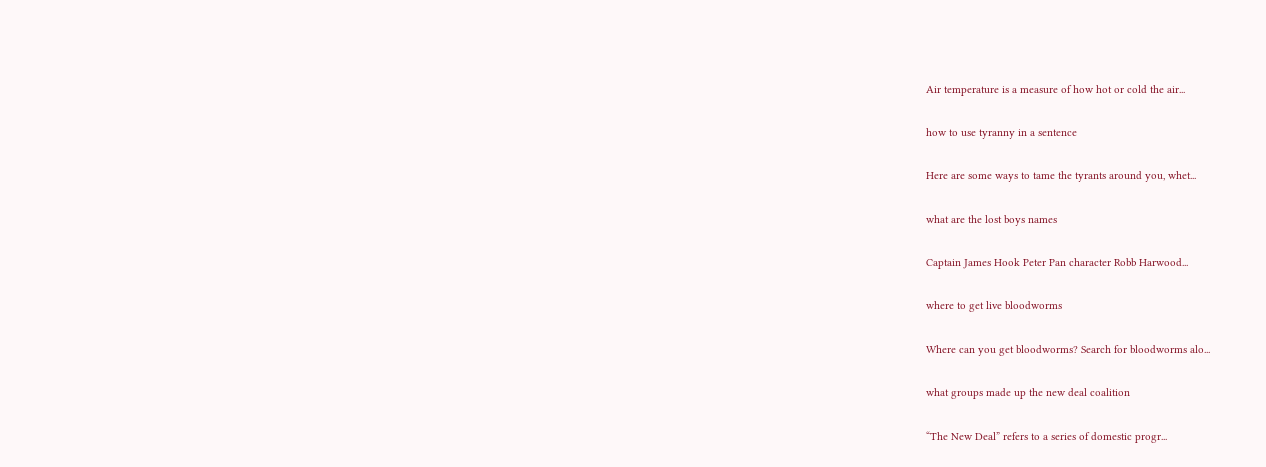Air temperature is a measure of how hot or cold the air...

how to use tyranny in a sentence

Here are some ways to tame the tyrants around you, whet...

what are the lost boys names

Captain James Hook Peter Pan character Robb Harwood...

where to get live bloodworms

Where can you get bloodworms? Search for bloodworms alo...

what groups made up the new deal coalition

“The New Deal” refers to a series of domestic progr...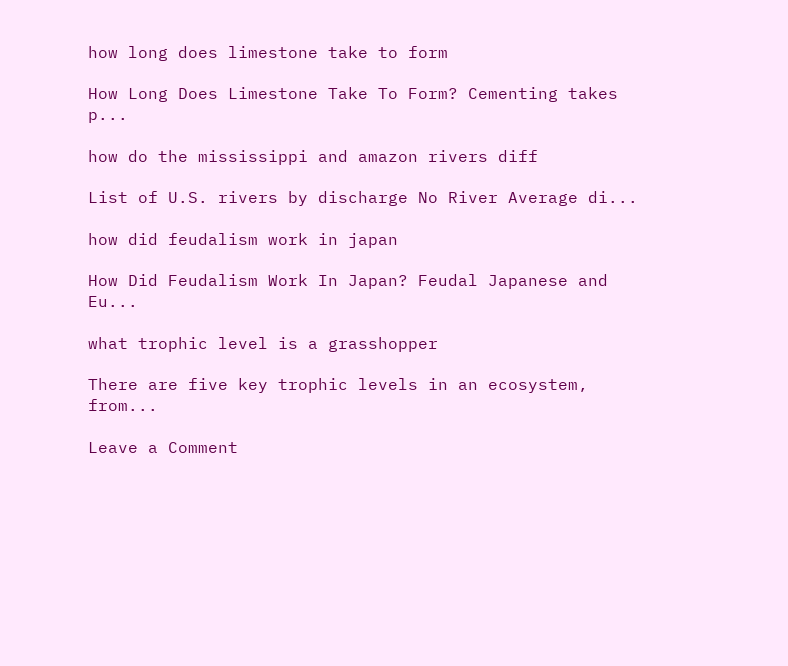how long does limestone take to form

How Long Does Limestone Take To Form? Cementing takes p...

how do the mississippi and amazon rivers diff

List of U.S. rivers by discharge No River Average di...

how did feudalism work in japan

How Did Feudalism Work In Japan? Feudal Japanese and Eu...

what trophic level is a grasshopper

There are five key trophic levels in an ecosystem, from...

Leave a Comment